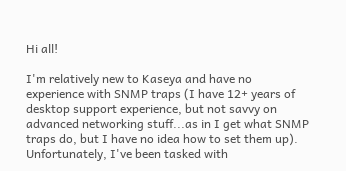Hi all!

I'm relatively new to Kaseya and have no experience with SNMP traps (I have 12+ years of desktop support experience, but not savvy on advanced networking stuff...as in I get what SNMP traps do, but I have no idea how to set them up).  Unfortunately, I've been tasked with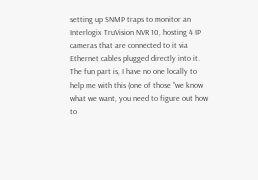setting up SNMP traps to monitor an Interlogix TruVision NVR 10, hosting 4 IP cameras that are connected to it via Ethernet cables plugged directly into it.  The fun part is, I have no one locally to help me with this (one of those "we know what we want, you need to figure out how to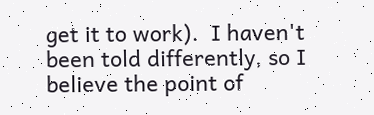get it to work).  I haven't been told differently, so I believe the point of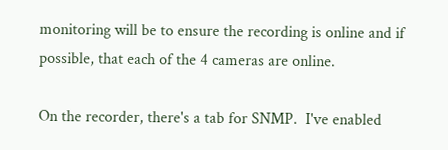monitoring will be to ensure the recording is online and if possible, that each of the 4 cameras are online.

On the recorder, there's a tab for SNMP.  I've enabled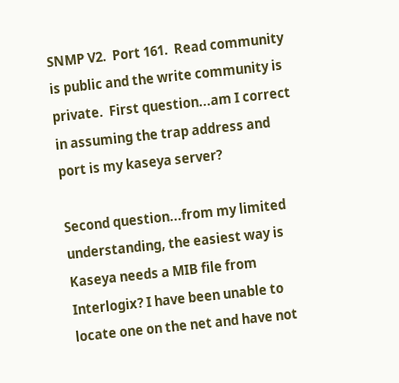SNMP V2.  Port 161.  Read community is public and the write community is private.  First question...am I correct in assuming the trap address and port is my kaseya server?

Second question...from my limited understanding, the easiest way is Kaseya needs a MIB file from Interlogix? I have been unable to locate one on the net and have not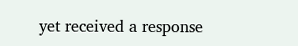yet received a response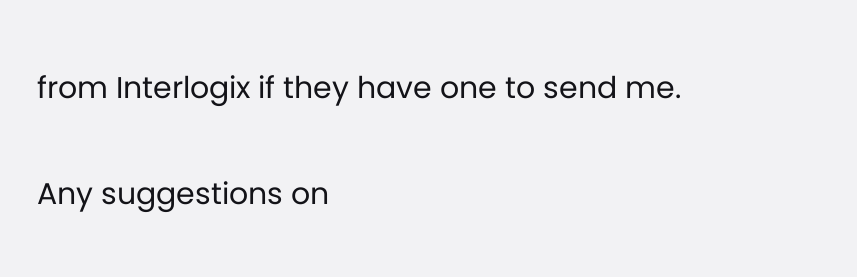from Interlogix if they have one to send me.

Any suggestions on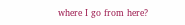where I go from here?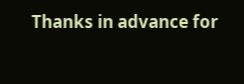Thanks in advance for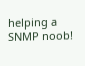helping a SNMP noob!